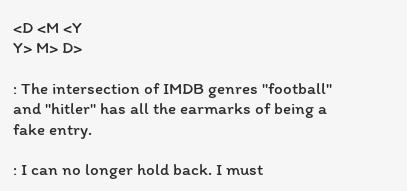<D <M <Y
Y> M> D>

: The intersection of IMDB genres "football" and "hitler" has all the earmarks of being a fake entry.

: I can no longer hold back. I must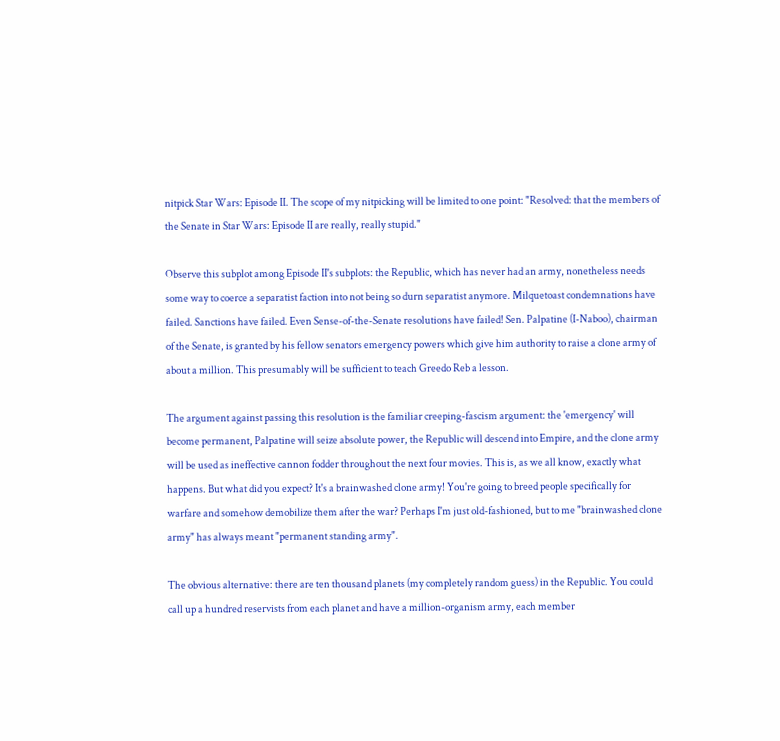nitpick Star Wars: Episode II. The scope of my nitpicking will be limited to one point: "Resolved: that the members of the Senate in Star Wars: Episode II are really, really stupid."

Observe this subplot among Episode II's subplots: the Republic, which has never had an army, nonetheless needs some way to coerce a separatist faction into not being so durn separatist anymore. Milquetoast condemnations have failed. Sanctions have failed. Even Sense-of-the-Senate resolutions have failed! Sen. Palpatine (I-Naboo), chairman of the Senate, is granted by his fellow senators emergency powers which give him authority to raise a clone army of about a million. This presumably will be sufficient to teach Greedo Reb a lesson.

The argument against passing this resolution is the familiar creeping-fascism argument: the 'emergency' will become permanent, Palpatine will seize absolute power, the Republic will descend into Empire, and the clone army will be used as ineffective cannon fodder throughout the next four movies. This is, as we all know, exactly what happens. But what did you expect? It's a brainwashed clone army! You're going to breed people specifically for warfare and somehow demobilize them after the war? Perhaps I'm just old-fashioned, but to me "brainwashed clone army" has always meant "permanent standing army".

The obvious alternative: there are ten thousand planets (my completely random guess) in the Republic. You could call up a hundred reservists from each planet and have a million-organism army, each member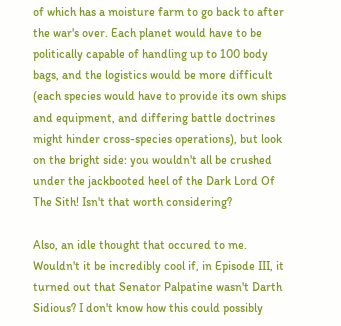of which has a moisture farm to go back to after the war's over. Each planet would have to be politically capable of handling up to 100 body bags, and the logistics would be more difficult (each species would have to provide its own ships and equipment, and differing battle doctrines might hinder cross-species operations), but look on the bright side: you wouldn't all be crushed under the jackbooted heel of the Dark Lord Of The Sith! Isn't that worth considering?

Also, an idle thought that occured to me. Wouldn't it be incredibly cool if, in Episode III, it turned out that Senator Palpatine wasn't Darth Sidious? I don't know how this could possibly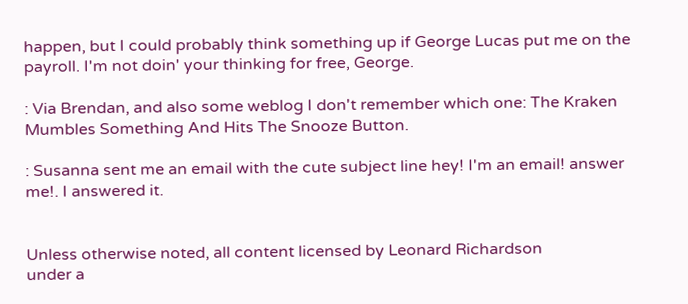happen, but I could probably think something up if George Lucas put me on the payroll. I'm not doin' your thinking for free, George.

: Via Brendan, and also some weblog I don't remember which one: The Kraken Mumbles Something And Hits The Snooze Button.

: Susanna sent me an email with the cute subject line hey! I'm an email! answer me!. I answered it.


Unless otherwise noted, all content licensed by Leonard Richardson
under a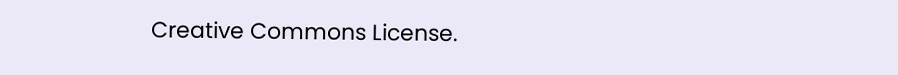Creative Commons License.